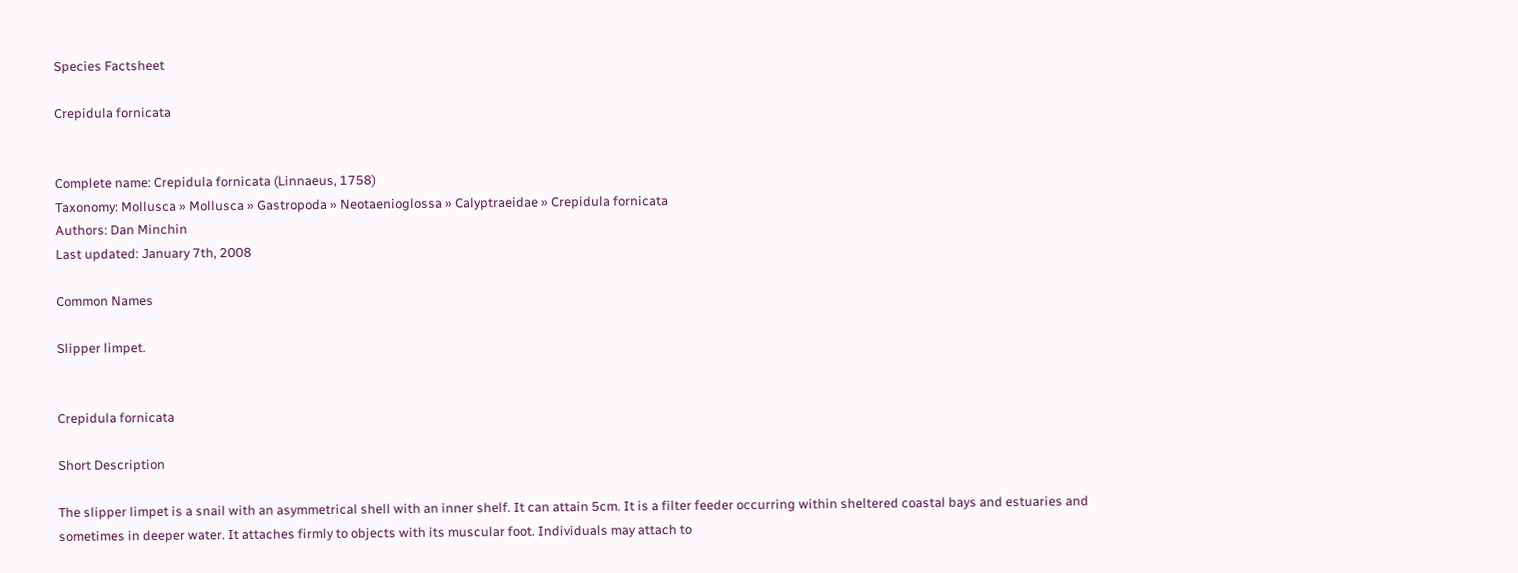Species Factsheet

Crepidula fornicata


Complete name: Crepidula fornicata (Linnaeus, 1758)
Taxonomy: Mollusca » Mollusca » Gastropoda » Neotaenioglossa » Calyptraeidae » Crepidula fornicata
Authors: Dan Minchin
Last updated: January 7th, 2008

Common Names

Slipper limpet.


Crepidula fornicata

Short Description

The slipper limpet is a snail with an asymmetrical shell with an inner shelf. It can attain 5cm. It is a filter feeder occurring within sheltered coastal bays and estuaries and sometimes in deeper water. It attaches firmly to objects with its muscular foot. Individuals may attach to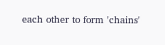each other to form 'chains'